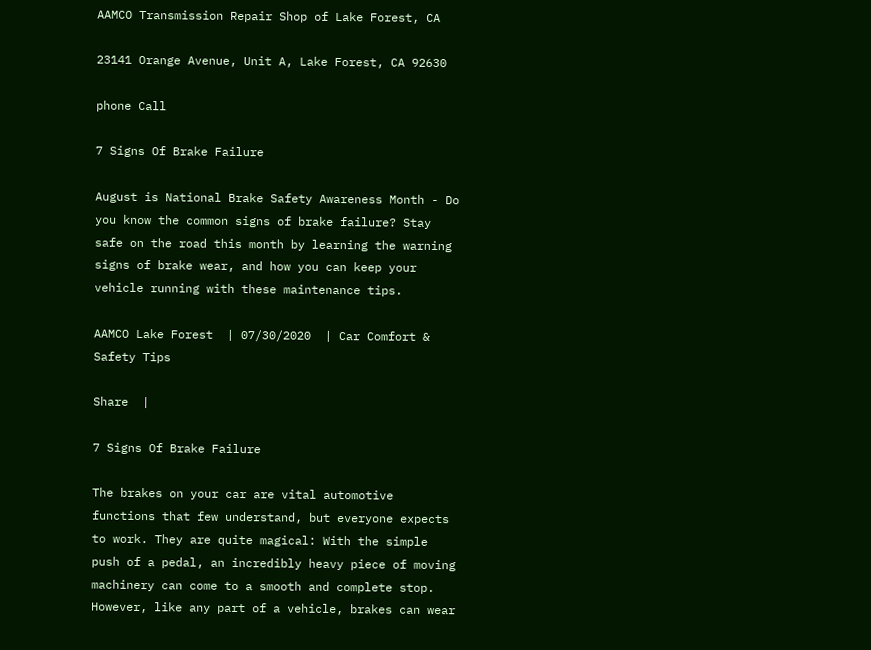AAMCO Transmission Repair Shop of Lake Forest, CA

23141 Orange Avenue, Unit A, Lake Forest, CA 92630

phone Call

7 Signs Of Brake Failure

August is National Brake Safety Awareness Month - Do you know the common signs of brake failure? Stay safe on the road this month by learning the warning signs of brake wear, and how you can keep your vehicle running with these maintenance tips.

AAMCO Lake Forest  | 07/30/2020  | Car Comfort & Safety Tips

Share  |

7 Signs Of Brake Failure

The brakes on your car are vital automotive functions that few understand, but everyone expects to work. They are quite magical: With the simple push of a pedal, an incredibly heavy piece of moving machinery can come to a smooth and complete stop. However, like any part of a vehicle, brakes can wear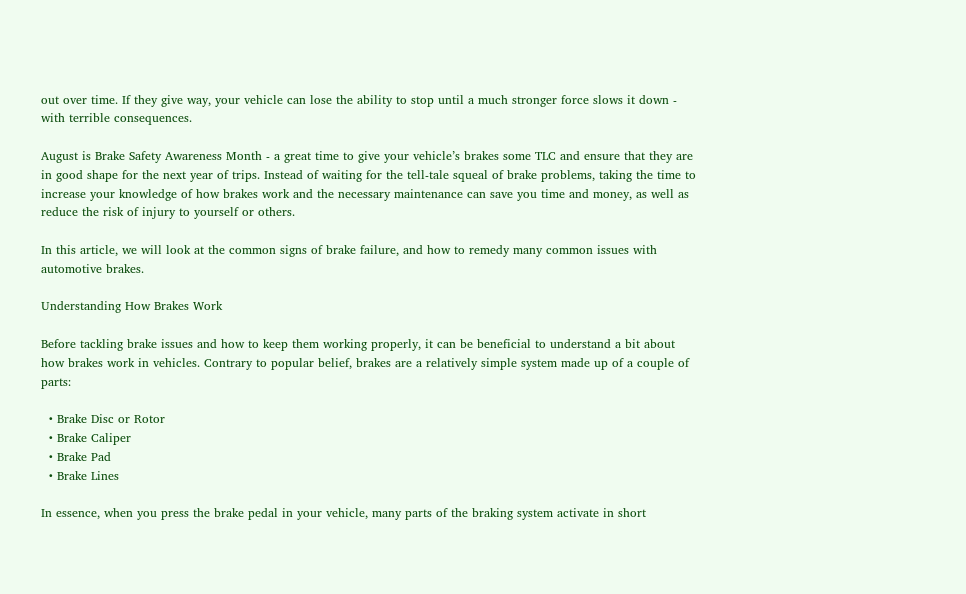out over time. If they give way, your vehicle can lose the ability to stop until a much stronger force slows it down - with terrible consequences.

August is Brake Safety Awareness Month - a great time to give your vehicle’s brakes some TLC and ensure that they are in good shape for the next year of trips. Instead of waiting for the tell-tale squeal of brake problems, taking the time to increase your knowledge of how brakes work and the necessary maintenance can save you time and money, as well as reduce the risk of injury to yourself or others.

In this article, we will look at the common signs of brake failure, and how to remedy many common issues with automotive brakes.

Understanding How Brakes Work

Before tackling brake issues and how to keep them working properly, it can be beneficial to understand a bit about how brakes work in vehicles. Contrary to popular belief, brakes are a relatively simple system made up of a couple of parts:

  • Brake Disc or Rotor
  • Brake Caliper
  • Brake Pad
  • Brake Lines

In essence, when you press the brake pedal in your vehicle, many parts of the braking system activate in short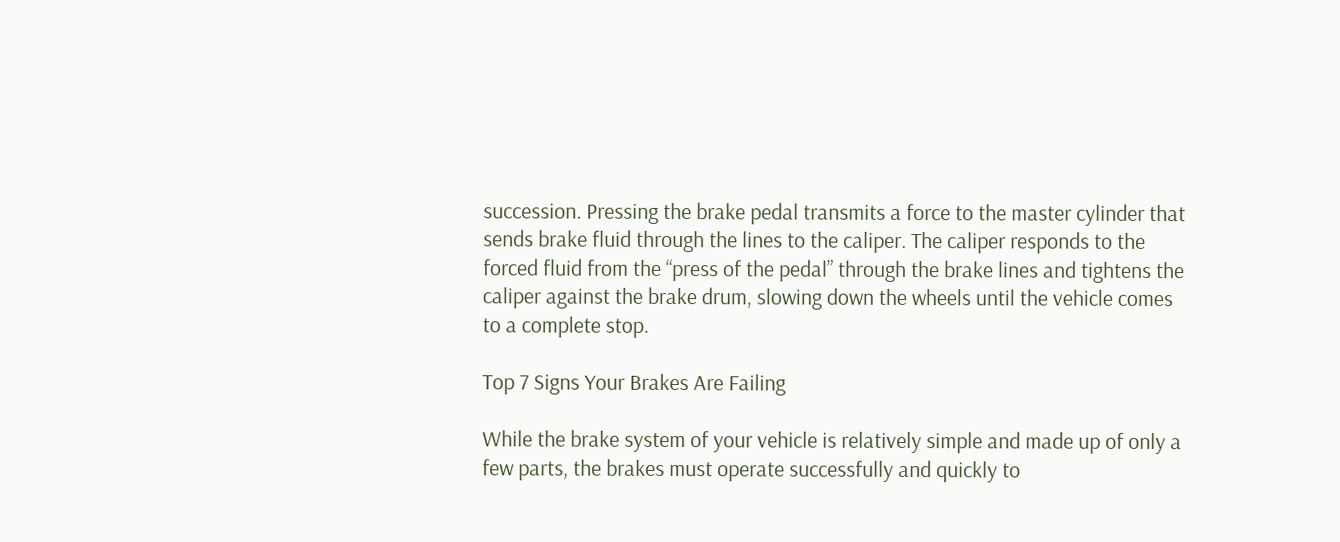succession. Pressing the brake pedal transmits a force to the master cylinder that sends brake fluid through the lines to the caliper. The caliper responds to the forced fluid from the “press of the pedal” through the brake lines and tightens the caliper against the brake drum, slowing down the wheels until the vehicle comes to a complete stop.

Top 7 Signs Your Brakes Are Failing

While the brake system of your vehicle is relatively simple and made up of only a few parts, the brakes must operate successfully and quickly to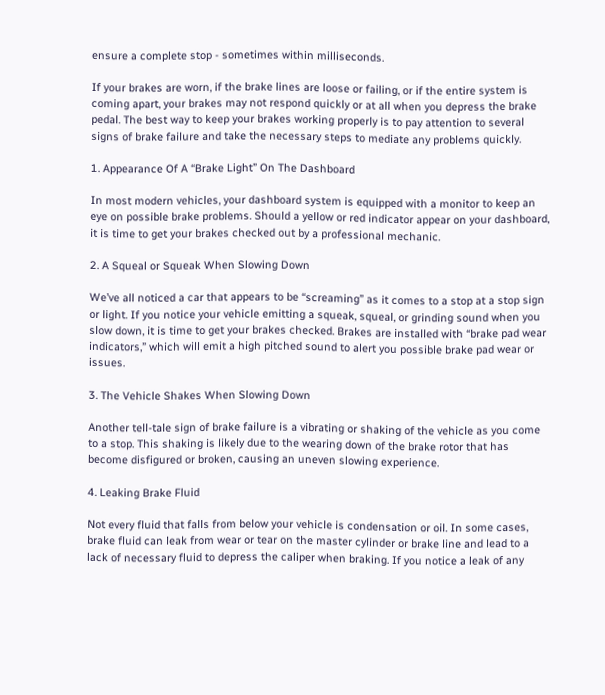ensure a complete stop - sometimes within milliseconds.

If your brakes are worn, if the brake lines are loose or failing, or if the entire system is coming apart, your brakes may not respond quickly or at all when you depress the brake pedal. The best way to keep your brakes working properly is to pay attention to several signs of brake failure and take the necessary steps to mediate any problems quickly.

1. Appearance Of A “Brake Light” On The Dashboard

In most modern vehicles, your dashboard system is equipped with a monitor to keep an eye on possible brake problems. Should a yellow or red indicator appear on your dashboard, it is time to get your brakes checked out by a professional mechanic.

2. A Squeal or Squeak When Slowing Down

We’ve all noticed a car that appears to be “screaming” as it comes to a stop at a stop sign or light. If you notice your vehicle emitting a squeak, squeal, or grinding sound when you slow down, it is time to get your brakes checked. Brakes are installed with “brake pad wear indicators,” which will emit a high pitched sound to alert you possible brake pad wear or issues.

3. The Vehicle Shakes When Slowing Down

Another tell-tale sign of brake failure is a vibrating or shaking of the vehicle as you come to a stop. This shaking is likely due to the wearing down of the brake rotor that has become disfigured or broken, causing an uneven slowing experience.

4. Leaking Brake Fluid

Not every fluid that falls from below your vehicle is condensation or oil. In some cases, brake fluid can leak from wear or tear on the master cylinder or brake line and lead to a lack of necessary fluid to depress the caliper when braking. If you notice a leak of any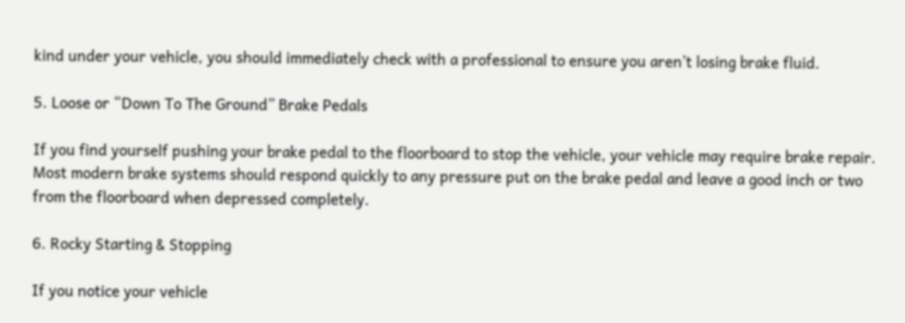kind under your vehicle, you should immediately check with a professional to ensure you aren’t losing brake fluid.

5. Loose or “Down To The Ground” Brake Pedals

If you find yourself pushing your brake pedal to the floorboard to stop the vehicle, your vehicle may require brake repair. Most modern brake systems should respond quickly to any pressure put on the brake pedal and leave a good inch or two from the floorboard when depressed completely.

6. Rocky Starting & Stopping

If you notice your vehicle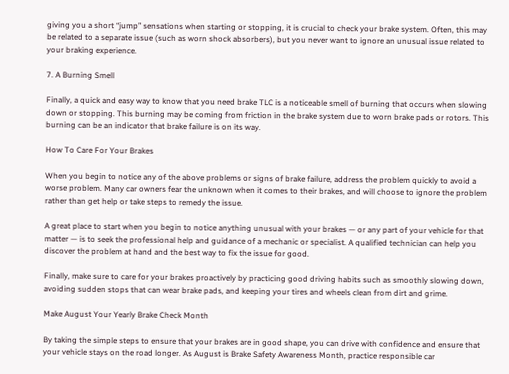giving you a short “jump” sensations when starting or stopping, it is crucial to check your brake system. Often, this may be related to a separate issue (such as worn shock absorbers), but you never want to ignore an unusual issue related to your braking experience.

7. A Burning Smell

Finally, a quick and easy way to know that you need brake TLC is a noticeable smell of burning that occurs when slowing down or stopping. This burning may be coming from friction in the brake system due to worn brake pads or rotors. This burning can be an indicator that brake failure is on its way.

How To Care For Your Brakes

When you begin to notice any of the above problems or signs of brake failure, address the problem quickly to avoid a worse problem. Many car owners fear the unknown when it comes to their brakes, and will choose to ignore the problem rather than get help or take steps to remedy the issue.

A great place to start when you begin to notice anything unusual with your brakes — or any part of your vehicle for that matter — is to seek the professional help and guidance of a mechanic or specialist. A qualified technician can help you discover the problem at hand and the best way to fix the issue for good.

Finally, make sure to care for your brakes proactively by practicing good driving habits such as smoothly slowing down, avoiding sudden stops that can wear brake pads, and keeping your tires and wheels clean from dirt and grime.

Make August Your Yearly Brake Check Month

By taking the simple steps to ensure that your brakes are in good shape, you can drive with confidence and ensure that your vehicle stays on the road longer. As August is Brake Safety Awareness Month, practice responsible car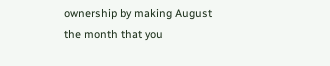ownership by making August the month that you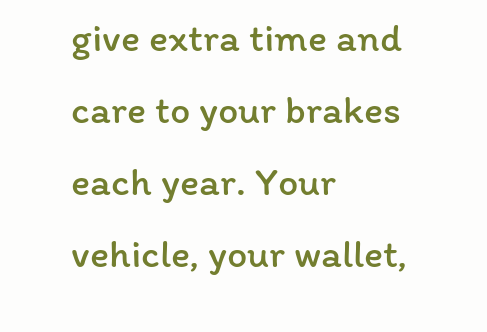give extra time and care to your brakes each year. Your vehicle, your wallet,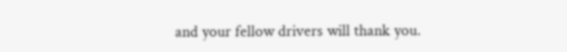and your fellow drivers will thank you.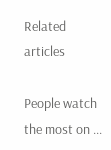Related articles

People watch the most on ...